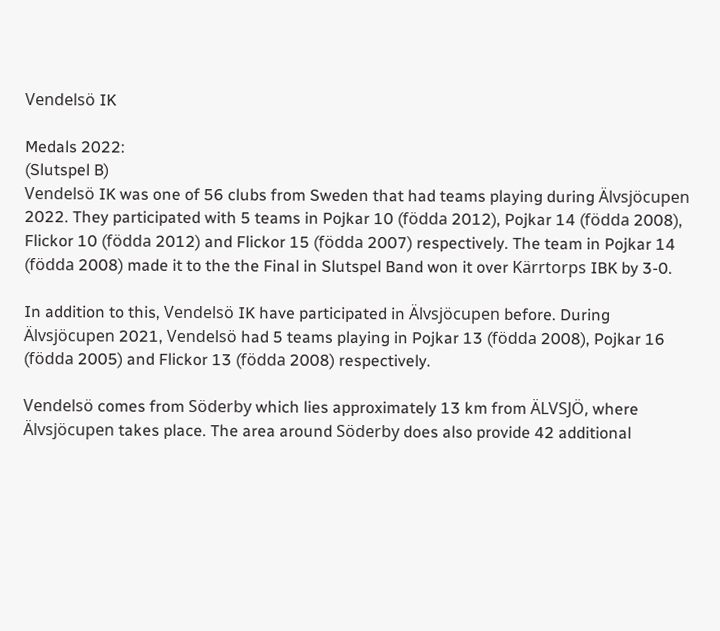Vendelsö IK

Medals 2022:
(Slutspel B)
Vendelsö IK was one of 56 clubs from Sweden that had teams playing during Älvsjöcupen 2022. They participated with 5 teams in Pojkar 10 (födda 2012), Pojkar 14 (födda 2008), Flickor 10 (födda 2012) and Flickor 15 (födda 2007) respectively. The team in Pojkar 14 (födda 2008) made it to the the Final in Slutspel Band won it over Kärrtorps IBK by 3-0.

In addition to this, Vendelsö IK have participated in Älvsjöcupen before. During Älvsjöcupen 2021, Vendelsö had 5 teams playing in Pojkar 13 (födda 2008), Pojkar 16 (födda 2005) and Flickor 13 (födda 2008) respectively.

Vendelsö comes from Söderby which lies approximately 13 km from ÄLVSJÖ, where Älvsjöcupen takes place. The area around Söderby does also provide 42 additional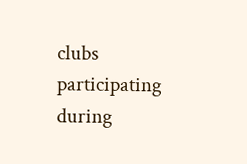clubs participating during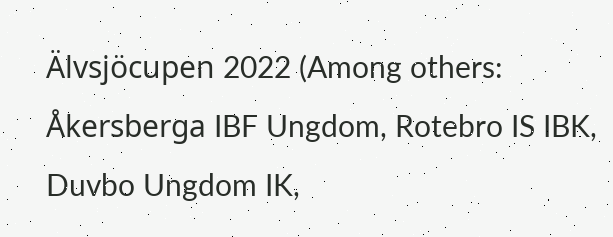Älvsjöcupen 2022 (Among others: Åkersberga IBF Ungdom, Rotebro IS IBK, Duvbo Ungdom IK,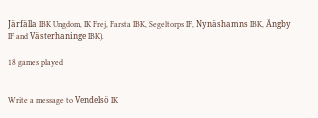Järfälla IBK Ungdom, IK Frej, Farsta IBK, Segeltorps IF, Nynäshamns IBK, Ängby IF and Västerhaninge IBK).

18 games played


Write a message to Vendelsö IK